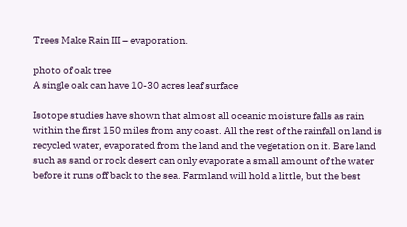Trees Make Rain III – evaporation.

photo of oak tree
A single oak can have 10-30 acres leaf surface

Isotope studies have shown that almost all oceanic moisture falls as rain within the first 150 miles from any coast. All the rest of the rainfall on land is recycled water, evaporated from the land and the vegetation on it. Bare land such as sand or rock desert can only evaporate a small amount of the water before it runs off back to the sea. Farmland will hold a little, but the best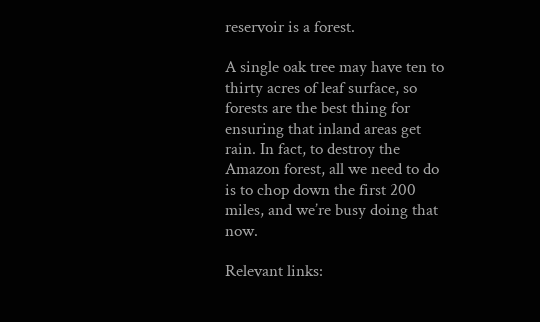reservoir is a forest.

A single oak tree may have ten to thirty acres of leaf surface, so forests are the best thing for ensuring that inland areas get rain. In fact, to destroy the Amazon forest, all we need to do is to chop down the first 200 miles, and we’re busy doing that now.

Relevant links: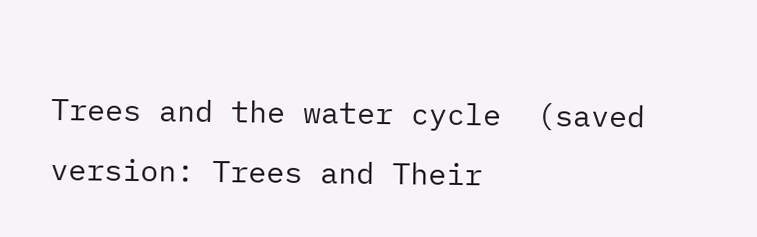Trees and the water cycle  (saved version: Trees and Their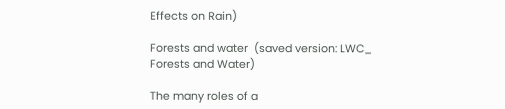Effects on Rain)

Forests and water  (saved version: LWC_ Forests and Water)

The many roles of a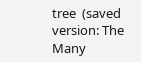tree  (saved version: The Many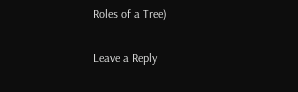Roles of a Tree)

Leave a Reply